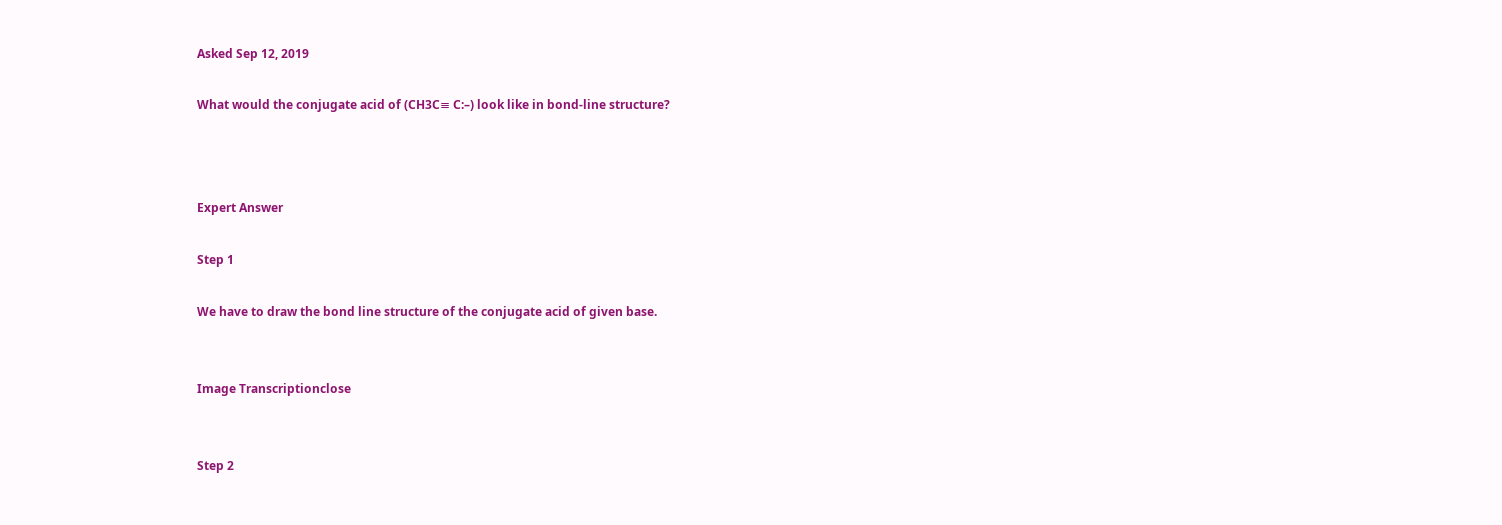Asked Sep 12, 2019

What would the conjugate acid of (CH3C≡ C:–) look like in bond-line structure?



Expert Answer

Step 1

We have to draw the bond line structure of the conjugate acid of given base.


Image Transcriptionclose


Step 2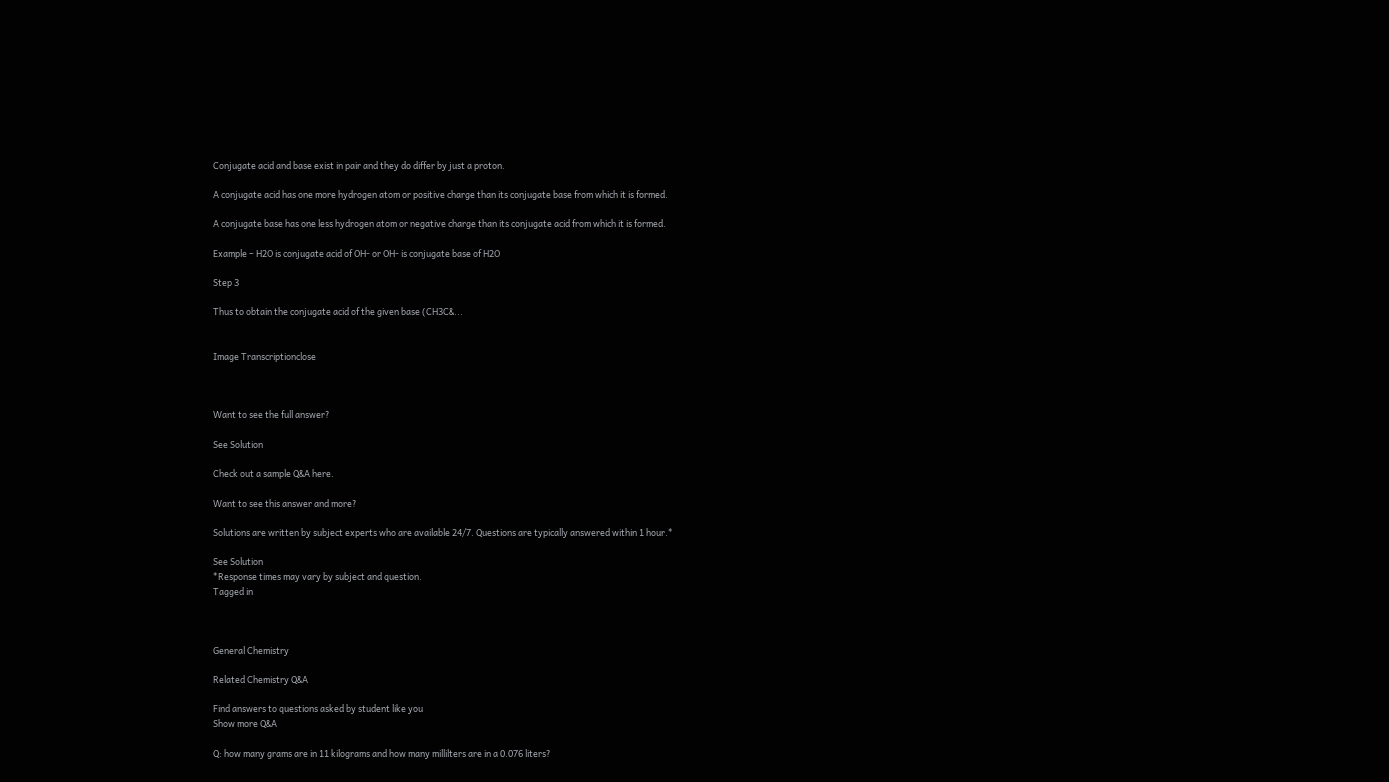Conjugate acid and base exist in pair and they do differ by just a proton.

A conjugate acid has one more hydrogen atom or positive charge than its conjugate base from which it is formed.

A conjugate base has one less hydrogen atom or negative charge than its conjugate acid from which it is formed.

Example – H2O is conjugate acid of OH- or OH- is conjugate base of H2O

Step 3

Thus to obtain the conjugate acid of the given base (CH3C&...


Image Transcriptionclose



Want to see the full answer?

See Solution

Check out a sample Q&A here.

Want to see this answer and more?

Solutions are written by subject experts who are available 24/7. Questions are typically answered within 1 hour.*

See Solution
*Response times may vary by subject and question.
Tagged in



General Chemistry

Related Chemistry Q&A

Find answers to questions asked by student like you
Show more Q&A

Q: how many grams are in 11 kilograms and how many millilters are in a 0.076 liters?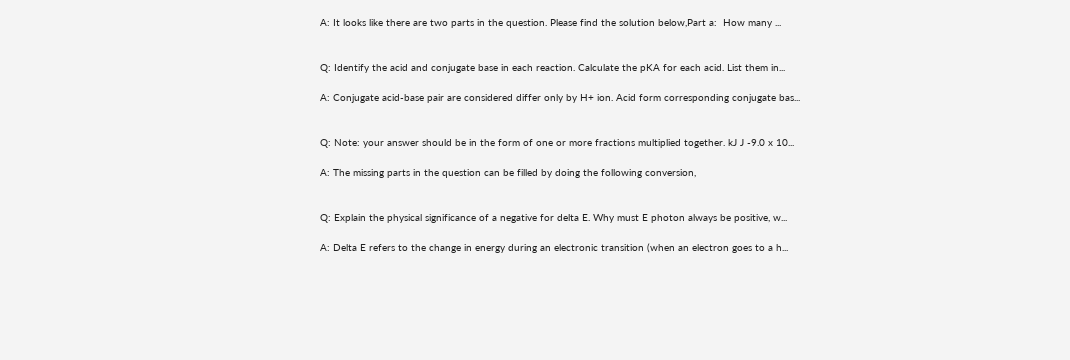A: It looks like there are two parts in the question. Please find the solution below,Part a:  How many ...


Q: Identify the acid and conjugate base in each reaction. Calculate the pKA for each acid. List them in...

A: Conjugate acid-base pair are considered differ only by H+ ion. Acid form corresponding conjugate bas...


Q: Note: your answer should be in the form of one or more fractions multiplied together. kJ J -9.0 x 10...

A: The missing parts in the question can be filled by doing the following conversion,


Q: Explain the physical significance of a negative for delta E. Why must E photon always be positive, w...

A: Delta E refers to the change in energy during an electronic transition (when an electron goes to a h...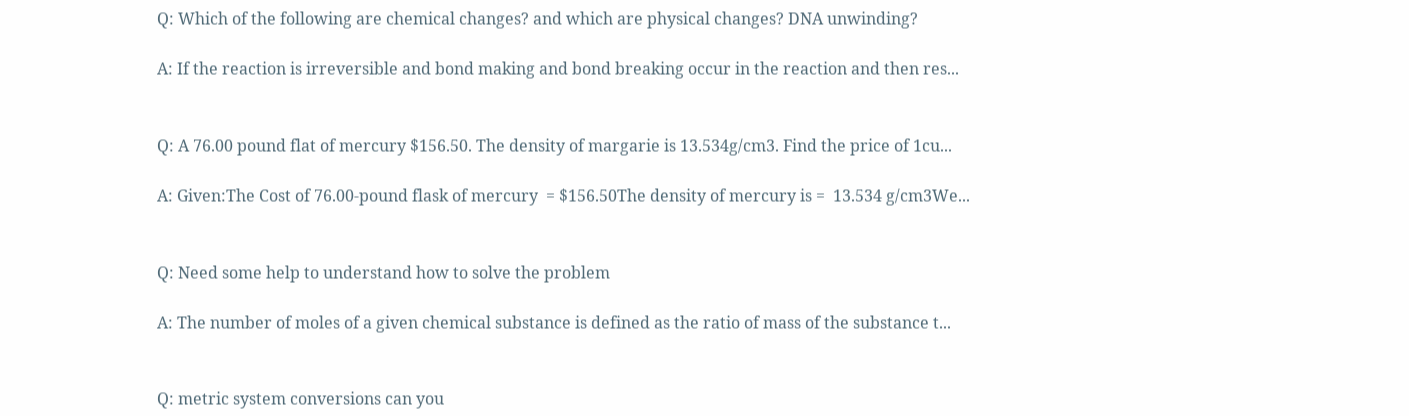Q: Which of the following are chemical changes? and which are physical changes? DNA unwinding?

A: If the reaction is irreversible and bond making and bond breaking occur in the reaction and then res...


Q: A 76.00 pound flat of mercury $156.50. The density of margarie is 13.534g/cm3. Find the price of 1cu...

A: Given:The Cost of 76.00-pound flask of mercury  = $156.50The density of mercury is =  13.534 g/cm3We...


Q: Need some help to understand how to solve the problem

A: The number of moles of a given chemical substance is defined as the ratio of mass of the substance t...


Q: metric system conversions can you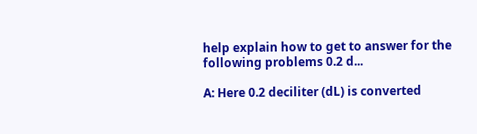help explain how to get to answer for the following problems 0.2 d...

A: Here 0.2 deciliter (dL) is converted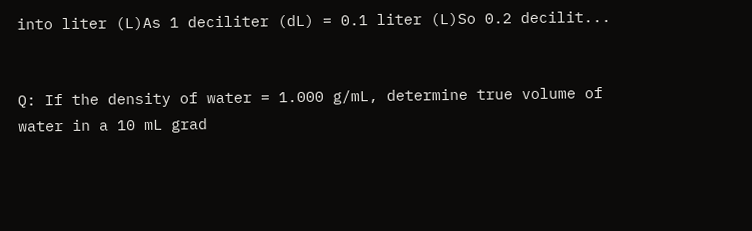into liter (L)As 1 deciliter (dL) = 0.1 liter (L)So 0.2 decilit...


Q: If the density of water = 1.000 g/mL, determine true volume of water in a 10 mL grad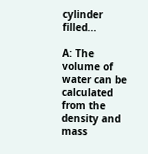cylinder filled...

A: The volume of water can be calculated from the density and mass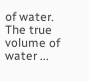of water.  The true volume of water ...